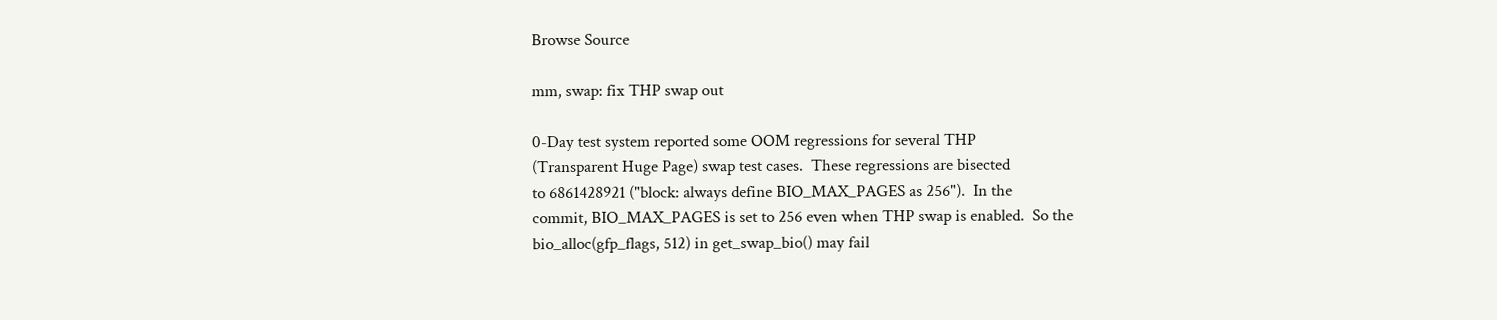Browse Source

mm, swap: fix THP swap out

0-Day test system reported some OOM regressions for several THP
(Transparent Huge Page) swap test cases.  These regressions are bisected
to 6861428921 ("block: always define BIO_MAX_PAGES as 256").  In the
commit, BIO_MAX_PAGES is set to 256 even when THP swap is enabled.  So the
bio_alloc(gfp_flags, 512) in get_swap_bio() may fail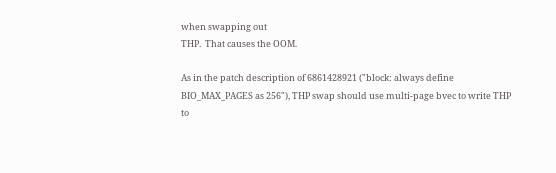when swapping out
THP.  That causes the OOM.

As in the patch description of 6861428921 ("block: always define
BIO_MAX_PAGES as 256"), THP swap should use multi-page bvec to write THP
to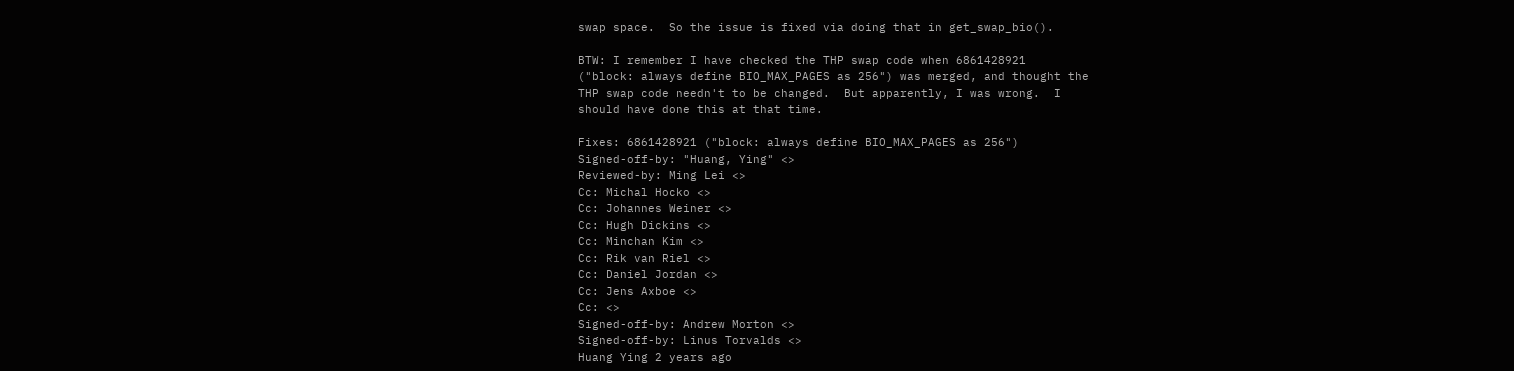swap space.  So the issue is fixed via doing that in get_swap_bio().

BTW: I remember I have checked the THP swap code when 6861428921
("block: always define BIO_MAX_PAGES as 256") was merged, and thought the
THP swap code needn't to be changed.  But apparently, I was wrong.  I
should have done this at that time.

Fixes: 6861428921 ("block: always define BIO_MAX_PAGES as 256")
Signed-off-by: "Huang, Ying" <>
Reviewed-by: Ming Lei <>
Cc: Michal Hocko <>
Cc: Johannes Weiner <>
Cc: Hugh Dickins <>
Cc: Minchan Kim <>
Cc: Rik van Riel <>
Cc: Daniel Jordan <>
Cc: Jens Axboe <>
Cc: <>
Signed-off-by: Andrew Morton <>
Signed-off-by: Linus Torvalds <>
Huang Ying 2 years ago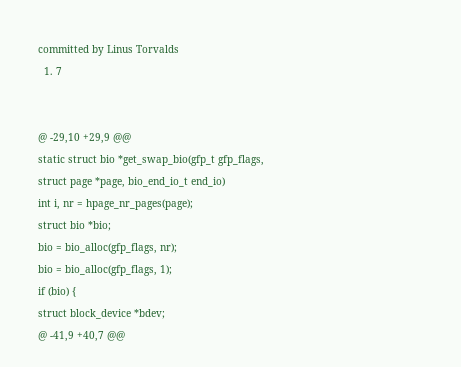committed by Linus Torvalds
  1. 7


@ -29,10 +29,9 @@
static struct bio *get_swap_bio(gfp_t gfp_flags,
struct page *page, bio_end_io_t end_io)
int i, nr = hpage_nr_pages(page);
struct bio *bio;
bio = bio_alloc(gfp_flags, nr);
bio = bio_alloc(gfp_flags, 1);
if (bio) {
struct block_device *bdev;
@ -41,9 +40,7 @@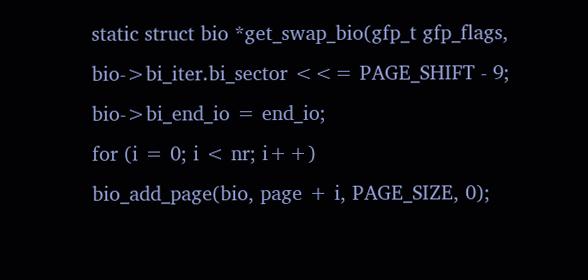static struct bio *get_swap_bio(gfp_t gfp_flags,
bio->bi_iter.bi_sector <<= PAGE_SHIFT - 9;
bio->bi_end_io = end_io;
for (i = 0; i < nr; i++)
bio_add_page(bio, page + i, PAGE_SIZE, 0);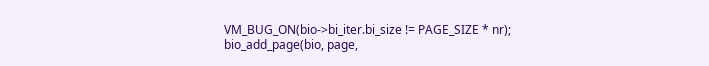VM_BUG_ON(bio->bi_iter.bi_size != PAGE_SIZE * nr);
bio_add_page(bio, page,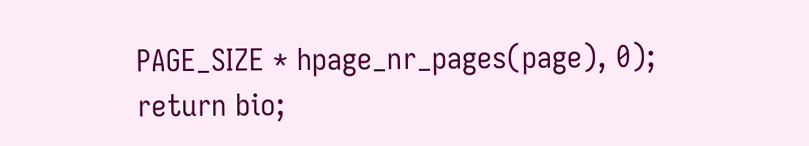PAGE_SIZE * hpage_nr_pages(page), 0);
return bio;